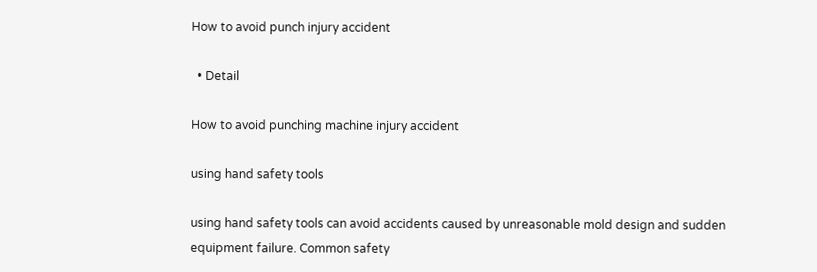How to avoid punch injury accident

  • Detail

How to avoid punching machine injury accident

using hand safety tools

using hand safety tools can avoid accidents caused by unreasonable mold design and sudden equipment failure. Common safety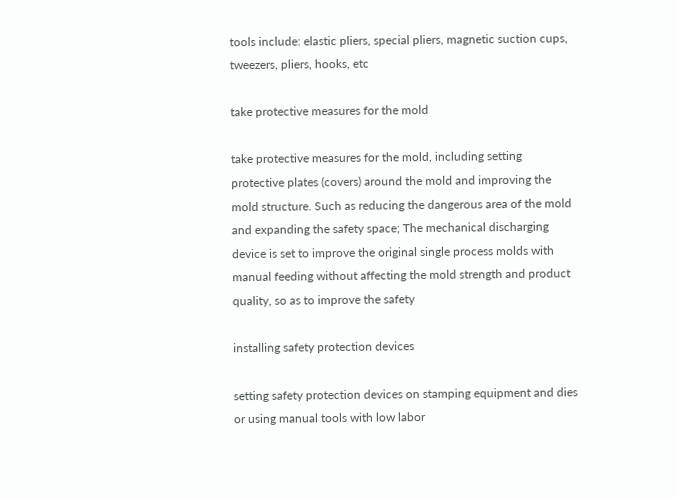tools include: elastic pliers, special pliers, magnetic suction cups, tweezers, pliers, hooks, etc

take protective measures for the mold

take protective measures for the mold, including setting protective plates (covers) around the mold and improving the mold structure. Such as reducing the dangerous area of the mold and expanding the safety space; The mechanical discharging device is set to improve the original single process molds with manual feeding without affecting the mold strength and product quality, so as to improve the safety

installing safety protection devices

setting safety protection devices on stamping equipment and dies or using manual tools with low labor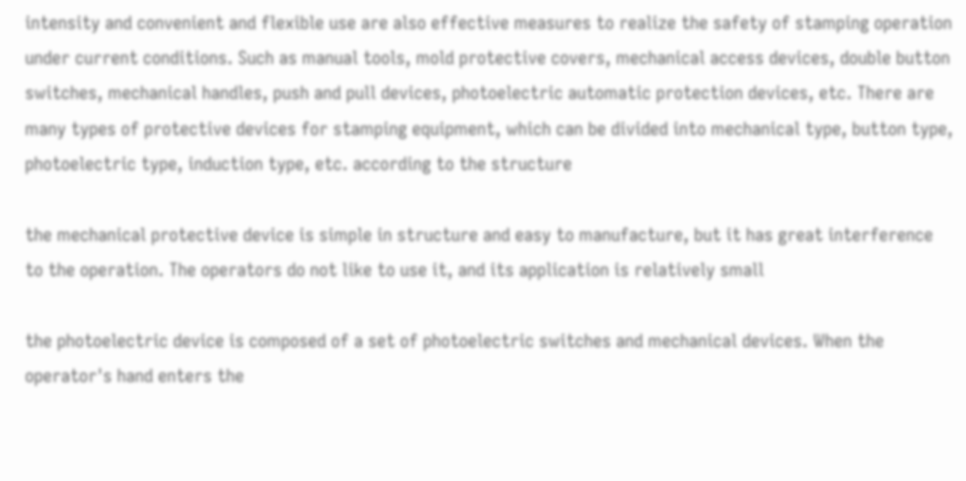intensity and convenient and flexible use are also effective measures to realize the safety of stamping operation under current conditions. Such as manual tools, mold protective covers, mechanical access devices, double button switches, mechanical handles, push and pull devices, photoelectric automatic protection devices, etc. There are many types of protective devices for stamping equipment, which can be divided into mechanical type, button type, photoelectric type, induction type, etc. according to the structure

the mechanical protective device is simple in structure and easy to manufacture, but it has great interference to the operation. The operators do not like to use it, and its application is relatively small

the photoelectric device is composed of a set of photoelectric switches and mechanical devices. When the operator's hand enters the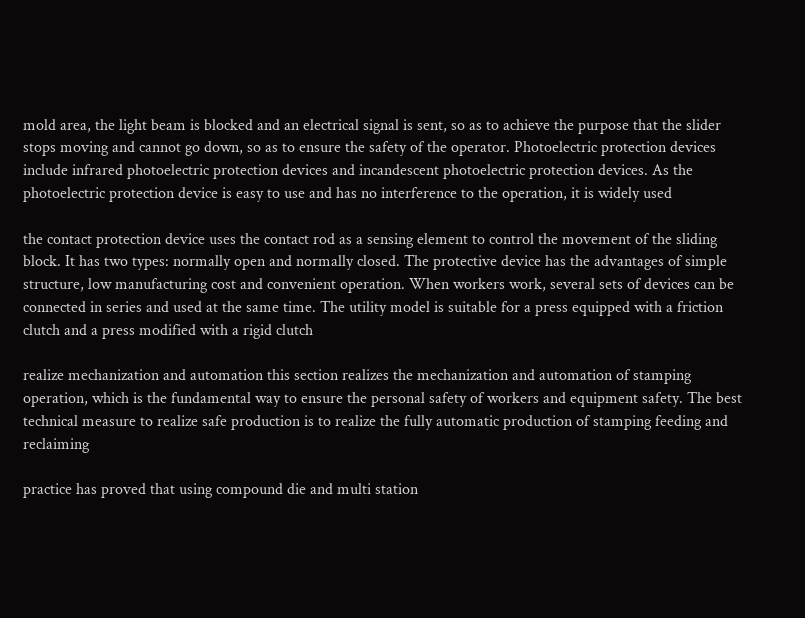mold area, the light beam is blocked and an electrical signal is sent, so as to achieve the purpose that the slider stops moving and cannot go down, so as to ensure the safety of the operator. Photoelectric protection devices include infrared photoelectric protection devices and incandescent photoelectric protection devices. As the photoelectric protection device is easy to use and has no interference to the operation, it is widely used

the contact protection device uses the contact rod as a sensing element to control the movement of the sliding block. It has two types: normally open and normally closed. The protective device has the advantages of simple structure, low manufacturing cost and convenient operation. When workers work, several sets of devices can be connected in series and used at the same time. The utility model is suitable for a press equipped with a friction clutch and a press modified with a rigid clutch

realize mechanization and automation this section realizes the mechanization and automation of stamping operation, which is the fundamental way to ensure the personal safety of workers and equipment safety. The best technical measure to realize safe production is to realize the fully automatic production of stamping feeding and reclaiming

practice has proved that using compound die and multi station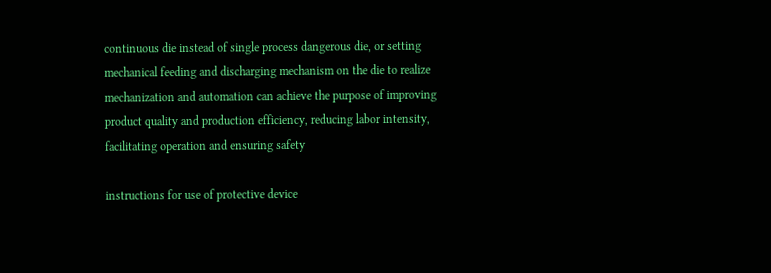continuous die instead of single process dangerous die, or setting mechanical feeding and discharging mechanism on the die to realize mechanization and automation can achieve the purpose of improving product quality and production efficiency, reducing labor intensity, facilitating operation and ensuring safety

instructions for use of protective device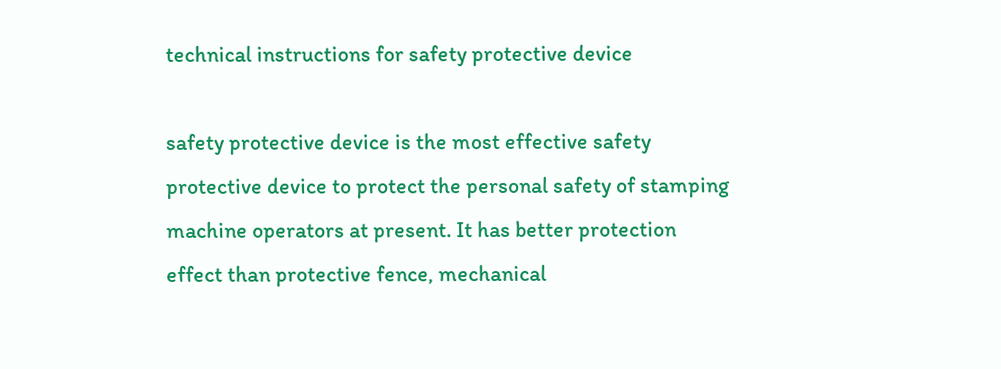technical instructions for safety protective device

safety protective device is the most effective safety protective device to protect the personal safety of stamping machine operators at present. It has better protection effect than protective fence, mechanical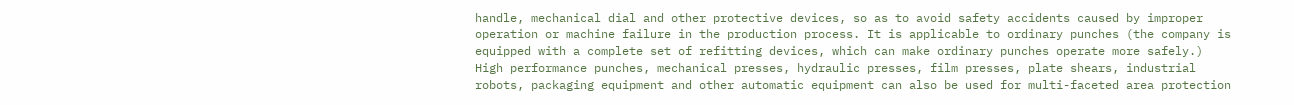handle, mechanical dial and other protective devices, so as to avoid safety accidents caused by improper operation or machine failure in the production process. It is applicable to ordinary punches (the company is equipped with a complete set of refitting devices, which can make ordinary punches operate more safely.) High performance punches, mechanical presses, hydraulic presses, film presses, plate shears, industrial robots, packaging equipment and other automatic equipment can also be used for multi-faceted area protection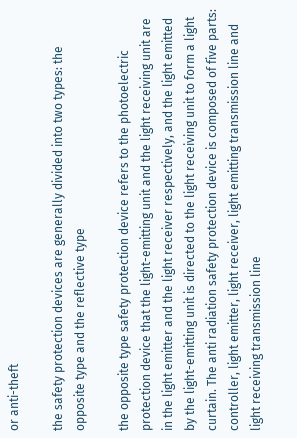or anti-theft

the safety protection devices are generally divided into two types: the opposite type and the reflective type

the opposite type safety protection device refers to the photoelectric protection device that the light-emitting unit and the light receiving unit are in the light emitter and the light receiver respectively, and the light emitted by the light-emitting unit is directed to the light receiving unit to form a light curtain. The anti radiation safety protection device is composed of five parts: controller, light emitter, light receiver, light emitting transmission line and light receiving transmission line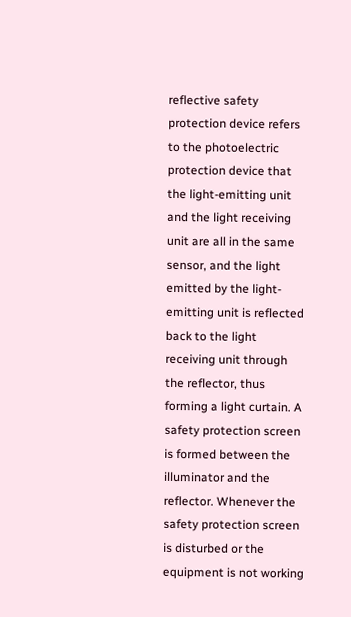reflective safety protection device refers to the photoelectric protection device that the light-emitting unit and the light receiving unit are all in the same sensor, and the light emitted by the light-emitting unit is reflected back to the light receiving unit through the reflector, thus forming a light curtain. A safety protection screen is formed between the illuminator and the reflector. Whenever the safety protection screen is disturbed or the equipment is not working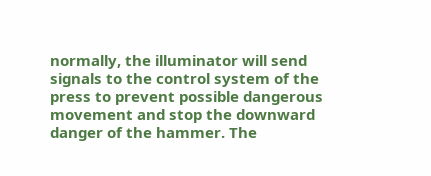normally, the illuminator will send signals to the control system of the press to prevent possible dangerous movement and stop the downward danger of the hammer. The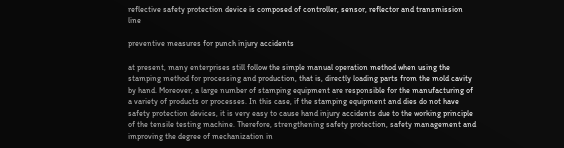reflective safety protection device is composed of controller, sensor, reflector and transmission line

preventive measures for punch injury accidents

at present, many enterprises still follow the simple manual operation method when using the stamping method for processing and production, that is, directly loading parts from the mold cavity by hand. Moreover, a large number of stamping equipment are responsible for the manufacturing of a variety of products or processes. In this case, if the stamping equipment and dies do not have safety protection devices, it is very easy to cause hand injury accidents due to the working principle of the tensile testing machine. Therefore, strengthening safety protection, safety management and improving the degree of mechanization in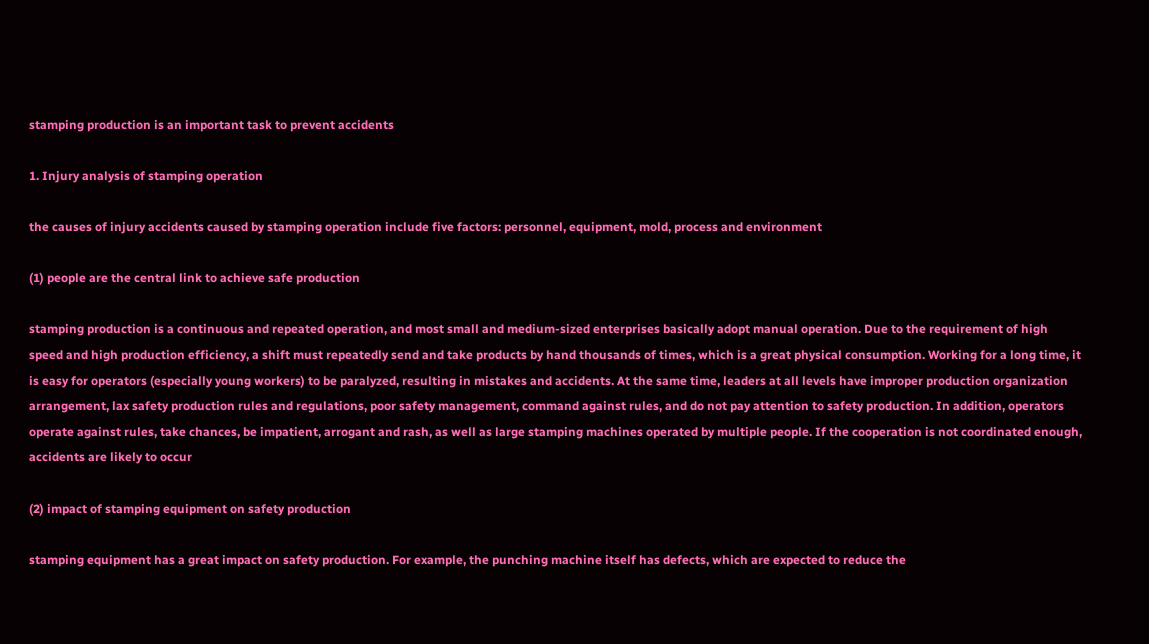stamping production is an important task to prevent accidents

1. Injury analysis of stamping operation

the causes of injury accidents caused by stamping operation include five factors: personnel, equipment, mold, process and environment

(1) people are the central link to achieve safe production

stamping production is a continuous and repeated operation, and most small and medium-sized enterprises basically adopt manual operation. Due to the requirement of high speed and high production efficiency, a shift must repeatedly send and take products by hand thousands of times, which is a great physical consumption. Working for a long time, it is easy for operators (especially young workers) to be paralyzed, resulting in mistakes and accidents. At the same time, leaders at all levels have improper production organization arrangement, lax safety production rules and regulations, poor safety management, command against rules, and do not pay attention to safety production. In addition, operators operate against rules, take chances, be impatient, arrogant and rash, as well as large stamping machines operated by multiple people. If the cooperation is not coordinated enough, accidents are likely to occur

(2) impact of stamping equipment on safety production

stamping equipment has a great impact on safety production. For example, the punching machine itself has defects, which are expected to reduce the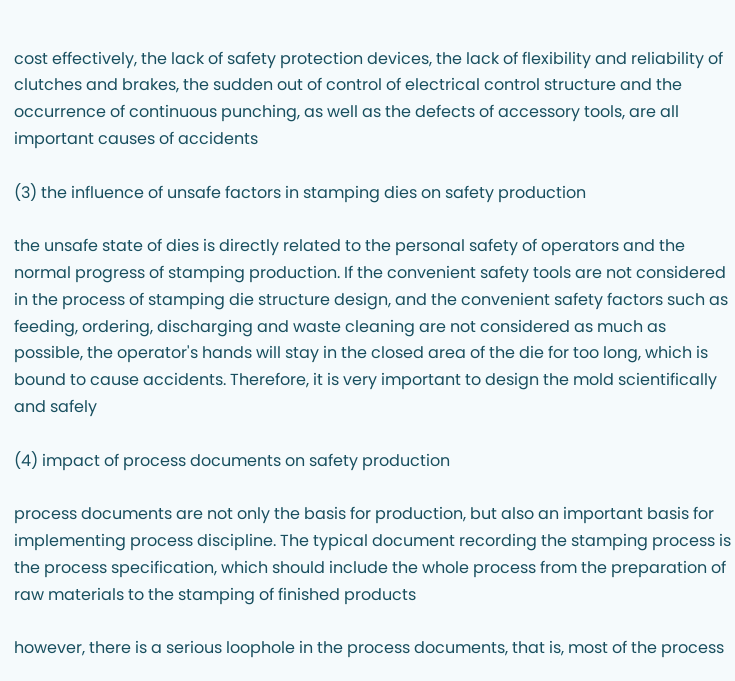cost effectively, the lack of safety protection devices, the lack of flexibility and reliability of clutches and brakes, the sudden out of control of electrical control structure and the occurrence of continuous punching, as well as the defects of accessory tools, are all important causes of accidents

(3) the influence of unsafe factors in stamping dies on safety production

the unsafe state of dies is directly related to the personal safety of operators and the normal progress of stamping production. If the convenient safety tools are not considered in the process of stamping die structure design, and the convenient safety factors such as feeding, ordering, discharging and waste cleaning are not considered as much as possible, the operator's hands will stay in the closed area of the die for too long, which is bound to cause accidents. Therefore, it is very important to design the mold scientifically and safely

(4) impact of process documents on safety production

process documents are not only the basis for production, but also an important basis for implementing process discipline. The typical document recording the stamping process is the process specification, which should include the whole process from the preparation of raw materials to the stamping of finished products

however, there is a serious loophole in the process documents, that is, most of the process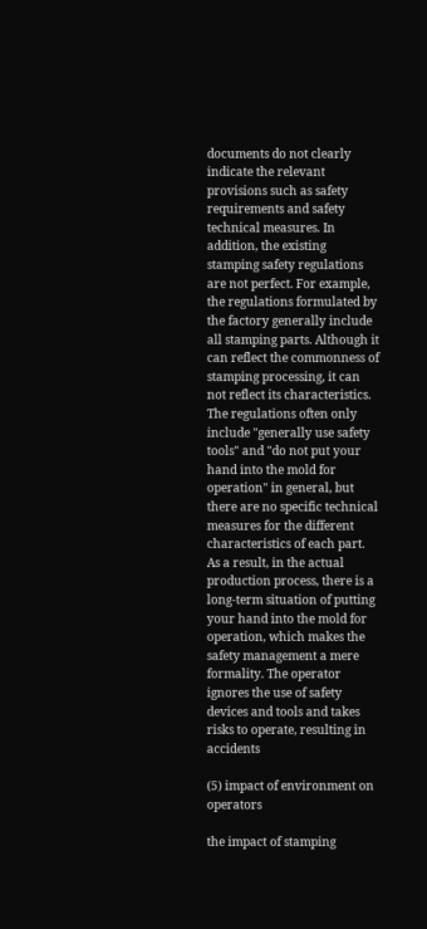documents do not clearly indicate the relevant provisions such as safety requirements and safety technical measures. In addition, the existing stamping safety regulations are not perfect. For example, the regulations formulated by the factory generally include all stamping parts. Although it can reflect the commonness of stamping processing, it can not reflect its characteristics. The regulations often only include "generally use safety tools" and "do not put your hand into the mold for operation" in general, but there are no specific technical measures for the different characteristics of each part. As a result, in the actual production process, there is a long-term situation of putting your hand into the mold for operation, which makes the safety management a mere formality. The operator ignores the use of safety devices and tools and takes risks to operate, resulting in accidents

(5) impact of environment on operators

the impact of stamping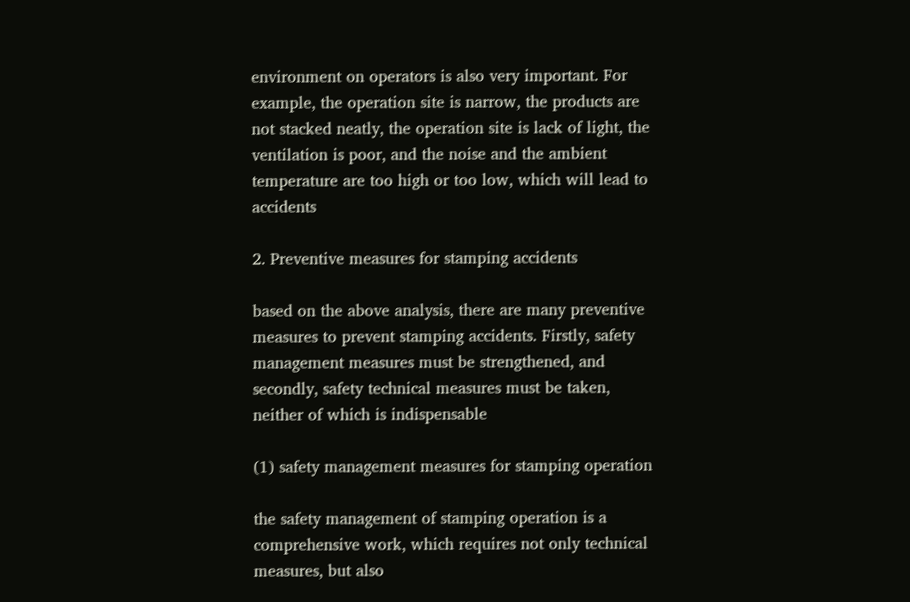environment on operators is also very important. For example, the operation site is narrow, the products are not stacked neatly, the operation site is lack of light, the ventilation is poor, and the noise and the ambient temperature are too high or too low, which will lead to accidents

2. Preventive measures for stamping accidents

based on the above analysis, there are many preventive measures to prevent stamping accidents. Firstly, safety management measures must be strengthened, and secondly, safety technical measures must be taken, neither of which is indispensable

(1) safety management measures for stamping operation

the safety management of stamping operation is a comprehensive work, which requires not only technical measures, but also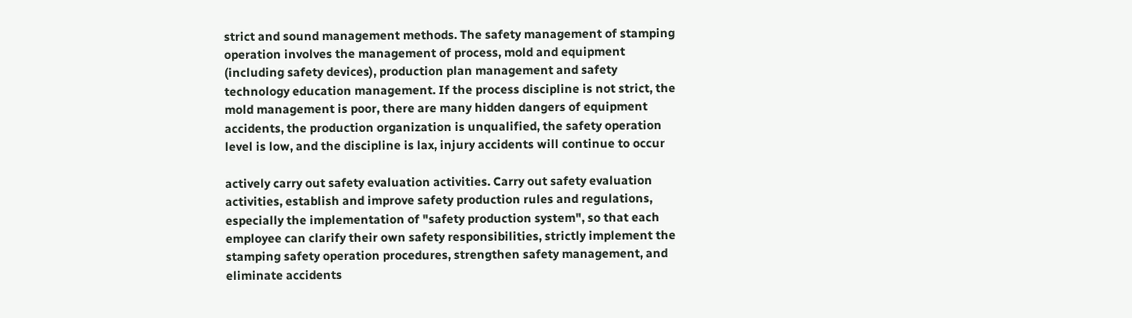strict and sound management methods. The safety management of stamping operation involves the management of process, mold and equipment (including safety devices), production plan management and safety technology education management. If the process discipline is not strict, the mold management is poor, there are many hidden dangers of equipment accidents, the production organization is unqualified, the safety operation level is low, and the discipline is lax, injury accidents will continue to occur

actively carry out safety evaluation activities. Carry out safety evaluation activities, establish and improve safety production rules and regulations, especially the implementation of "safety production system", so that each employee can clarify their own safety responsibilities, strictly implement the stamping safety operation procedures, strengthen safety management, and eliminate accidents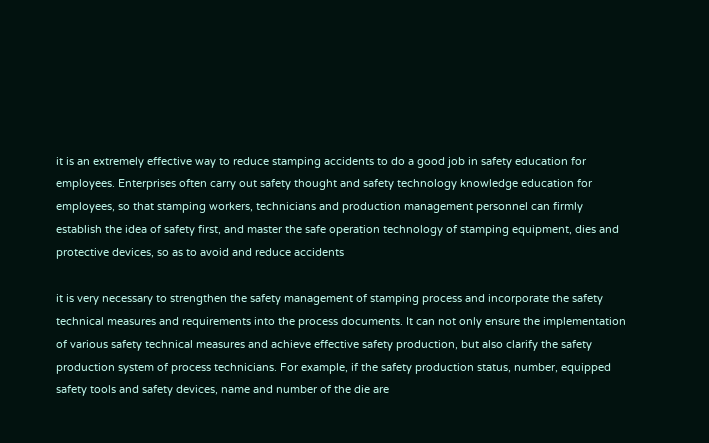it is an extremely effective way to reduce stamping accidents to do a good job in safety education for employees. Enterprises often carry out safety thought and safety technology knowledge education for employees, so that stamping workers, technicians and production management personnel can firmly establish the idea of safety first, and master the safe operation technology of stamping equipment, dies and protective devices, so as to avoid and reduce accidents

it is very necessary to strengthen the safety management of stamping process and incorporate the safety technical measures and requirements into the process documents. It can not only ensure the implementation of various safety technical measures and achieve effective safety production, but also clarify the safety production system of process technicians. For example, if the safety production status, number, equipped safety tools and safety devices, name and number of the die are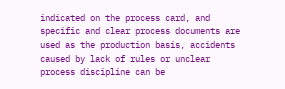indicated on the process card, and specific and clear process documents are used as the production basis, accidents caused by lack of rules or unclear process discipline can be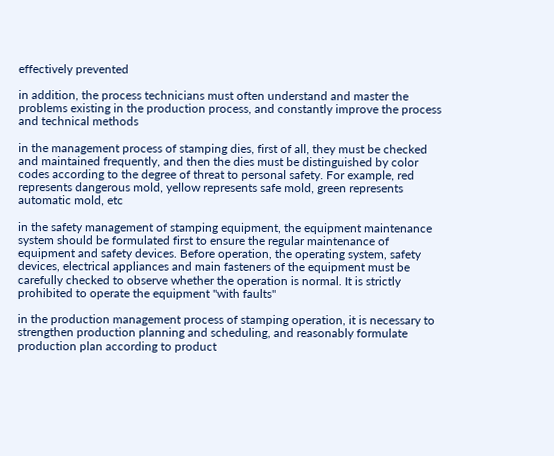effectively prevented

in addition, the process technicians must often understand and master the problems existing in the production process, and constantly improve the process and technical methods

in the management process of stamping dies, first of all, they must be checked and maintained frequently, and then the dies must be distinguished by color codes according to the degree of threat to personal safety. For example, red represents dangerous mold, yellow represents safe mold, green represents automatic mold, etc

in the safety management of stamping equipment, the equipment maintenance system should be formulated first to ensure the regular maintenance of equipment and safety devices. Before operation, the operating system, safety devices, electrical appliances and main fasteners of the equipment must be carefully checked to observe whether the operation is normal. It is strictly prohibited to operate the equipment "with faults"

in the production management process of stamping operation, it is necessary to strengthen production planning and scheduling, and reasonably formulate production plan according to product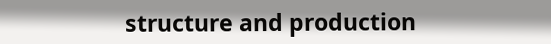structure and production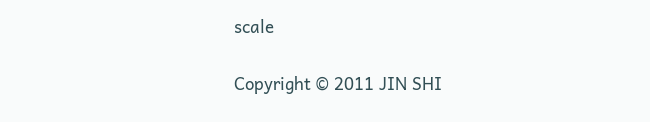scale

Copyright © 2011 JIN SHI